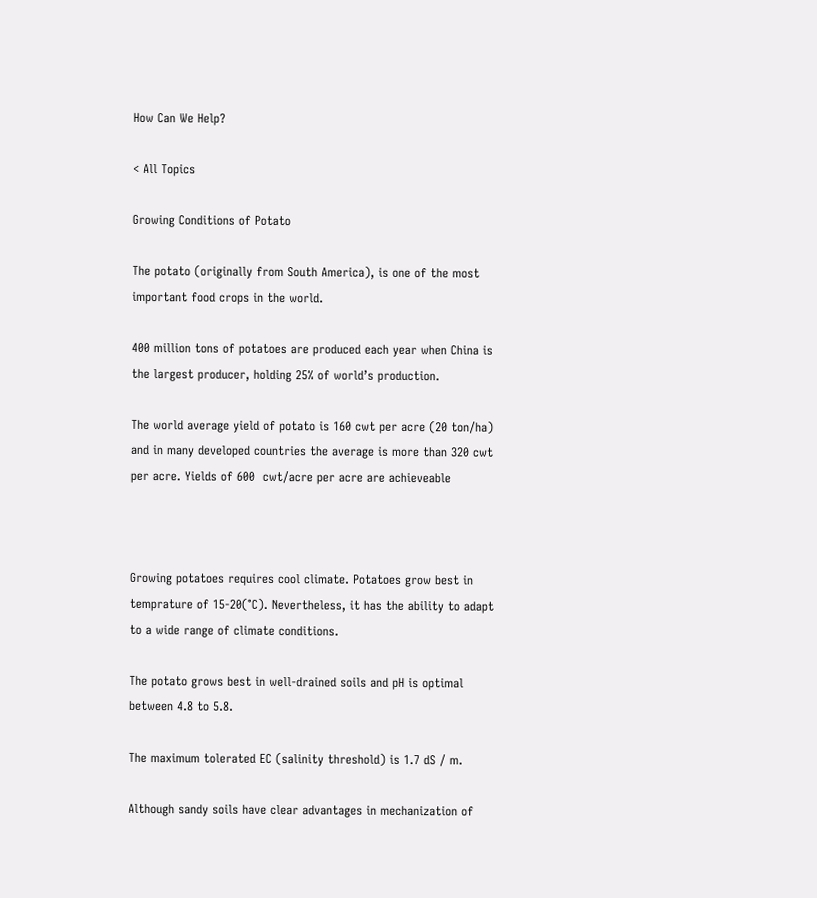How Can We Help?

< All Topics

Growing Conditions of Potato

The potato (originally from South America), is one of the most important food crops in the world.

400 million tons of potatoes are produced each year when China is the largest producer, holding 25% of world’s production.

The world average yield of potato is 160 cwt per acre (20 ton/ha) and in many developed countries the average is more than 320 cwt per acre. Yields of 600  cwt/acre per acre are achieveable



Growing potatoes requires cool climate. Potatoes grow best in temprature of 15-20(°C). Nevertheless, it has the ability to adapt to a wide range of climate conditions.

The potato grows best in well-drained soils and pH is optimal between 4.8 to 5.8.

The maximum tolerated EC (salinity threshold) is 1.7 dS / m.

Although sandy soils have clear advantages in mechanization of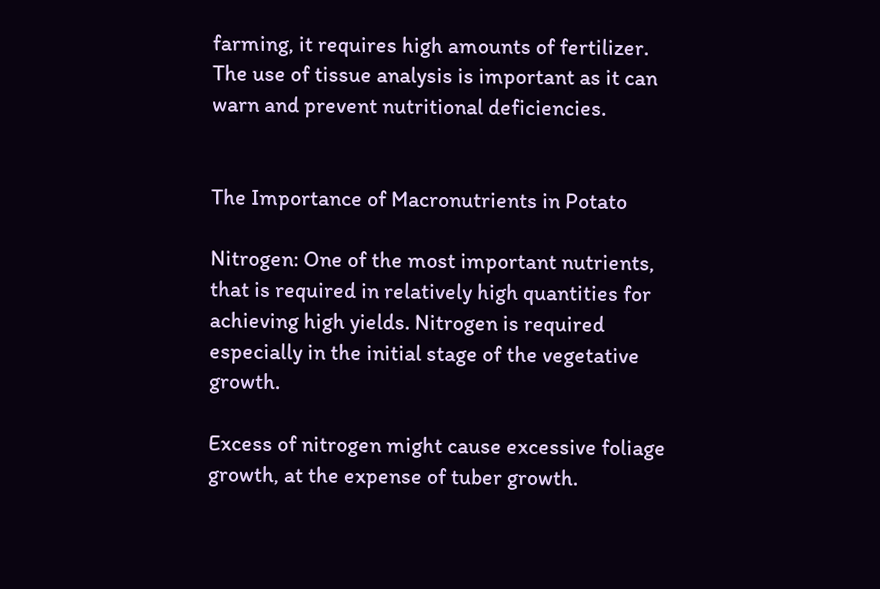farming, it requires high amounts of fertilizer. The use of tissue analysis is important as it can warn and prevent nutritional deficiencies.


The Importance of Macronutrients in Potato

Nitrogen: One of the most important nutrients, that is required in relatively high quantities for achieving high yields. Nitrogen is required especially in the initial stage of the vegetative growth.

Excess of nitrogen might cause excessive foliage growth, at the expense of tuber growth.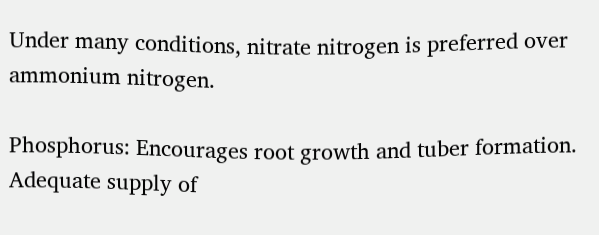Under many conditions, nitrate nitrogen is preferred over ammonium nitrogen.

Phosphorus: Encourages root growth and tuber formation. Adequate supply of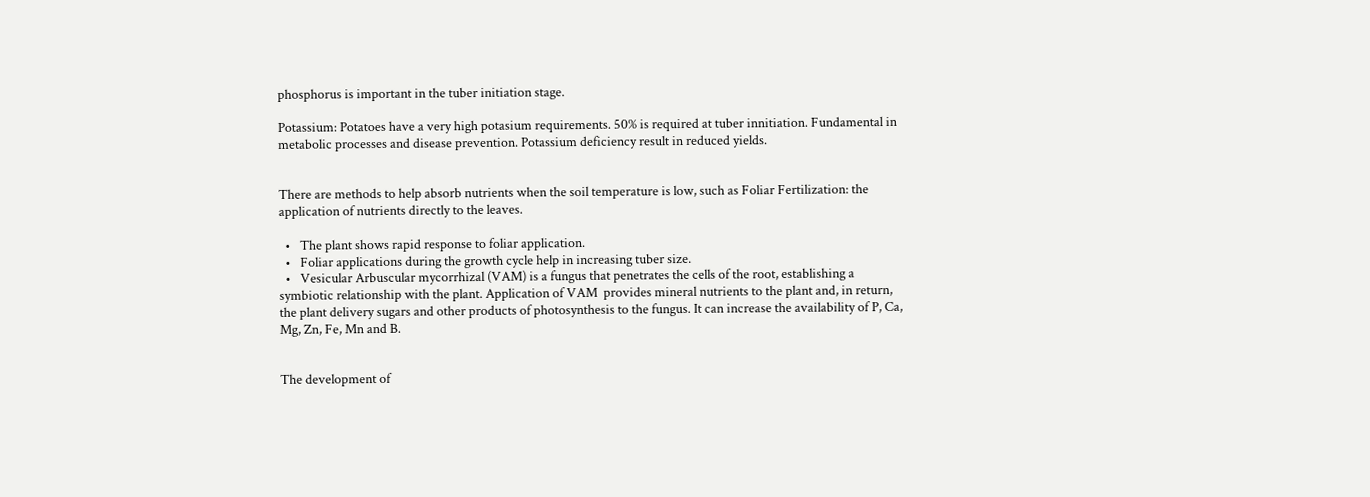phosphorus is important in the tuber initiation stage.

Potassium: Potatoes have a very high potasium requirements. 50% is required at tuber innitiation. Fundamental in metabolic processes and disease prevention. Potassium deficiency result in reduced yields.


There are methods to help absorb nutrients when the soil temperature is low, such as Foliar Fertilization: the application of nutrients directly to the leaves.

  •   The plant shows rapid response to foliar application.
  •   Foliar applications during the growth cycle help in increasing tuber size.
  •   Vesicular Arbuscular mycorrhizal (VAM) is a fungus that penetrates the cells of the root, establishing a symbiotic relationship with the plant. Application of VAM  provides mineral nutrients to the plant and, in return, the plant delivery sugars and other products of photosynthesis to the fungus. It can increase the availability of P, Ca, Mg, Zn, Fe, Mn and B.


The development of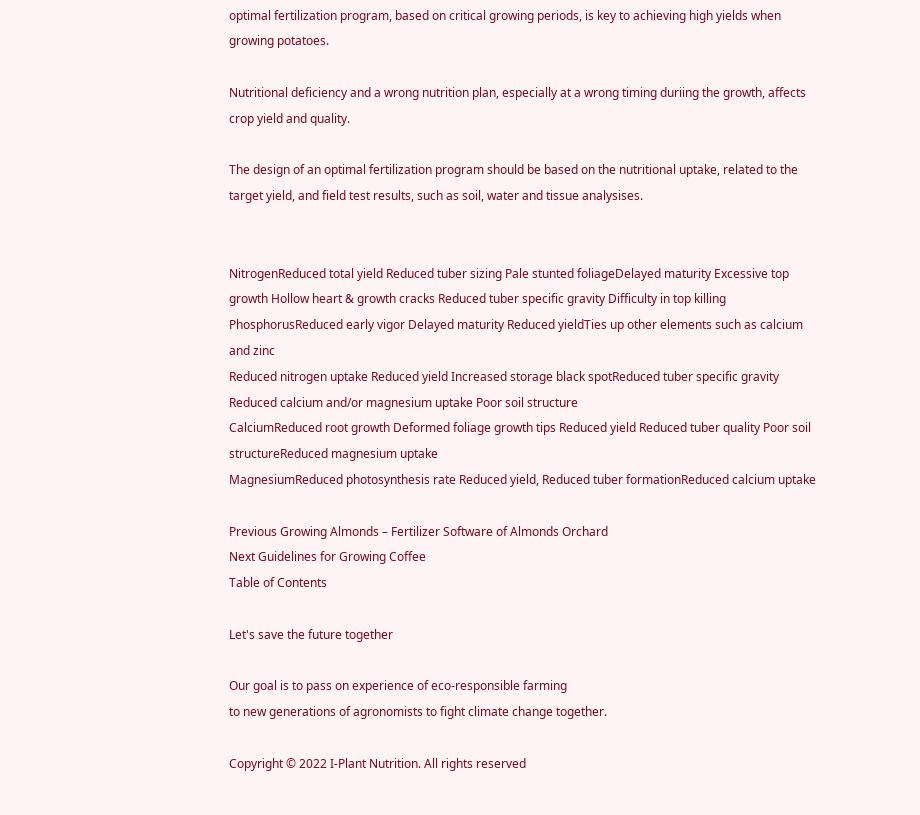optimal fertilization program, based on critical growing periods, is key to achieving high yields when growing potatoes.

Nutritional deficiency and a wrong nutrition plan, especially at a wrong timing duriing the growth, affects crop yield and quality.

The design of an optimal fertilization program should be based on the nutritional uptake, related to the target yield, and field test results, such as soil, water and tissue analysises.


NitrogenReduced total yield Reduced tuber sizing Pale stunted foliageDelayed maturity Excessive top growth Hollow heart & growth cracks Reduced tuber specific gravity Difficulty in top killing
PhosphorusReduced early vigor Delayed maturity Reduced yieldTies up other elements such as calcium and zinc
Reduced nitrogen uptake Reduced yield Increased storage black spotReduced tuber specific gravity Reduced calcium and/or magnesium uptake Poor soil structure
CalciumReduced root growth Deformed foliage growth tips Reduced yield Reduced tuber quality Poor soil structureReduced magnesium uptake
MagnesiumReduced photosynthesis rate Reduced yield, Reduced tuber formationReduced calcium uptake

Previous Growing Almonds – Fertilizer Software of Almonds Orchard
Next Guidelines for Growing Coffee
Table of Contents

Let's save the future together

Our goal is to pass on experience of eco-responsible farming
to new generations of agronomists to fight climate change together.

Copyright © 2022 I-Plant Nutrition. All rights reserved